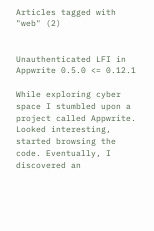Articles tagged with "web" (2)


Unauthenticated LFI in Appwrite 0.5.0 <= 0.12.1

While exploring cyber space I stumbled upon a project called Appwrite. Looked interesting, started browsing the code. Eventually, I discovered an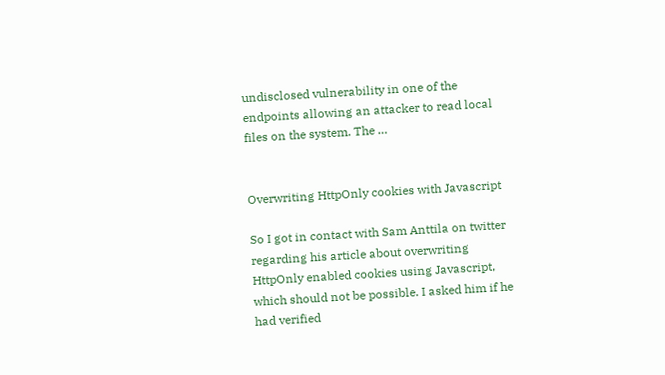undisclosed vulnerability in one of the endpoints allowing an attacker to read local files on the system. The …


Overwriting HttpOnly cookies with Javascript

So I got in contact with Sam Anttila on twitter regarding his article about overwriting HttpOnly enabled cookies using Javascript, which should not be possible. I asked him if he had verified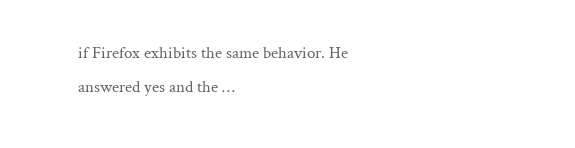if Firefox exhibits the same behavior. He answered yes and the …